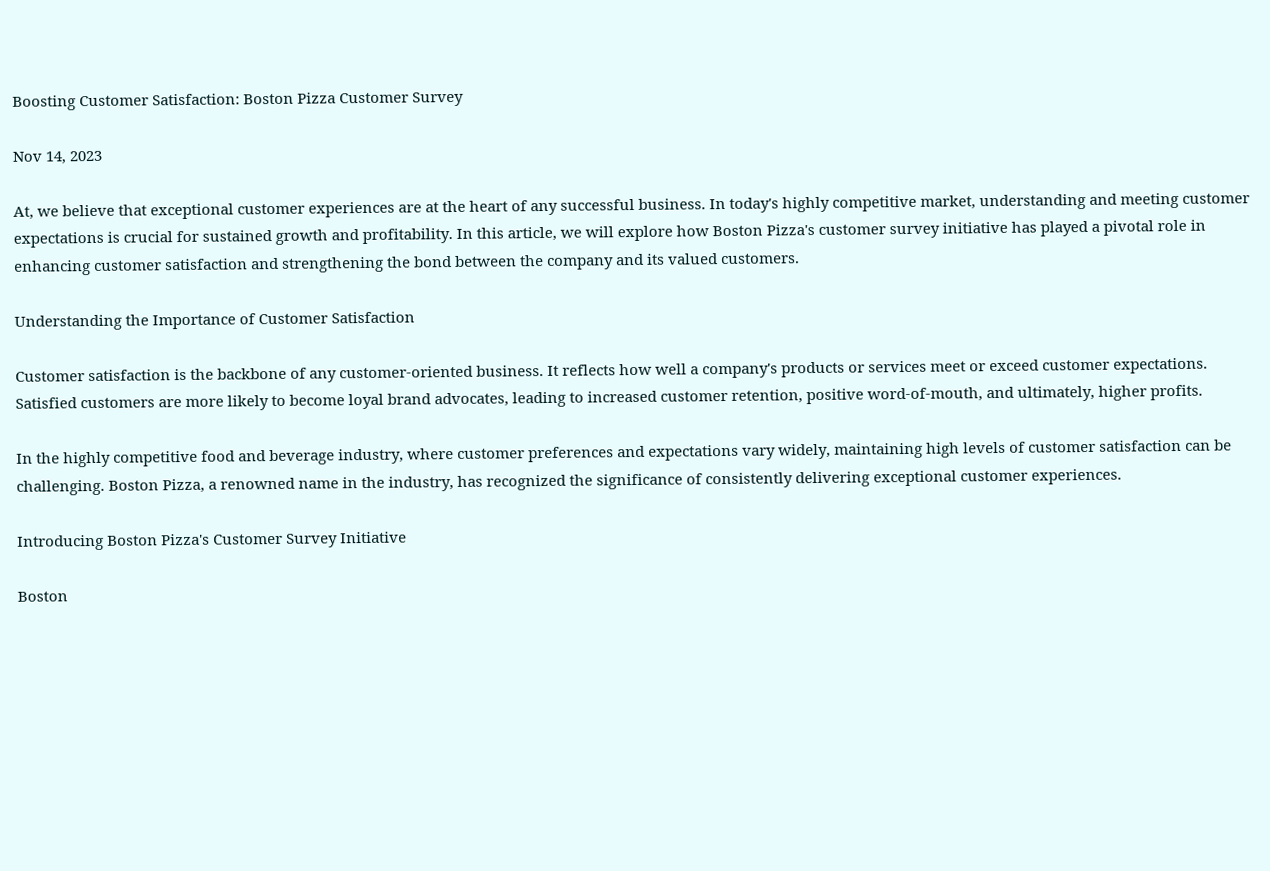Boosting Customer Satisfaction: Boston Pizza Customer Survey

Nov 14, 2023

At, we believe that exceptional customer experiences are at the heart of any successful business. In today's highly competitive market, understanding and meeting customer expectations is crucial for sustained growth and profitability. In this article, we will explore how Boston Pizza's customer survey initiative has played a pivotal role in enhancing customer satisfaction and strengthening the bond between the company and its valued customers.

Understanding the Importance of Customer Satisfaction

Customer satisfaction is the backbone of any customer-oriented business. It reflects how well a company's products or services meet or exceed customer expectations. Satisfied customers are more likely to become loyal brand advocates, leading to increased customer retention, positive word-of-mouth, and ultimately, higher profits.

In the highly competitive food and beverage industry, where customer preferences and expectations vary widely, maintaining high levels of customer satisfaction can be challenging. Boston Pizza, a renowned name in the industry, has recognized the significance of consistently delivering exceptional customer experiences.

Introducing Boston Pizza's Customer Survey Initiative

Boston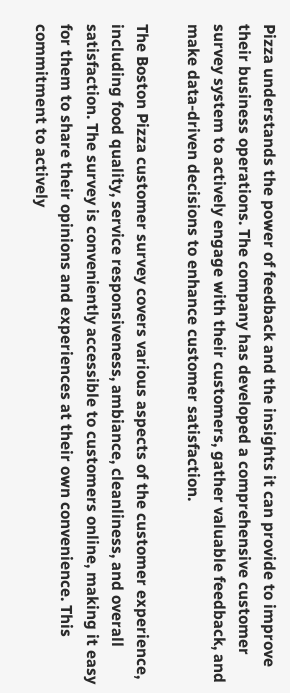Pizza understands the power of feedback and the insights it can provide to improve their business operations. The company has developed a comprehensive customer survey system to actively engage with their customers, gather valuable feedback, and make data-driven decisions to enhance customer satisfaction.

The Boston Pizza customer survey covers various aspects of the customer experience, including food quality, service responsiveness, ambiance, cleanliness, and overall satisfaction. The survey is conveniently accessible to customers online, making it easy for them to share their opinions and experiences at their own convenience. This commitment to actively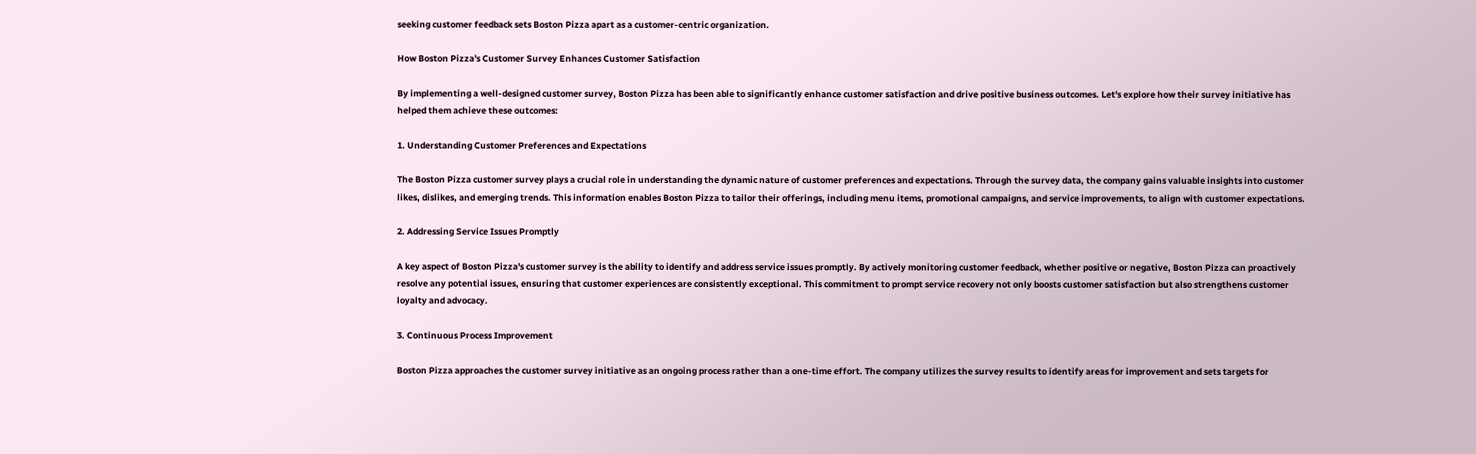seeking customer feedback sets Boston Pizza apart as a customer-centric organization.

How Boston Pizza's Customer Survey Enhances Customer Satisfaction

By implementing a well-designed customer survey, Boston Pizza has been able to significantly enhance customer satisfaction and drive positive business outcomes. Let's explore how their survey initiative has helped them achieve these outcomes:

1. Understanding Customer Preferences and Expectations

The Boston Pizza customer survey plays a crucial role in understanding the dynamic nature of customer preferences and expectations. Through the survey data, the company gains valuable insights into customer likes, dislikes, and emerging trends. This information enables Boston Pizza to tailor their offerings, including menu items, promotional campaigns, and service improvements, to align with customer expectations.

2. Addressing Service Issues Promptly

A key aspect of Boston Pizza's customer survey is the ability to identify and address service issues promptly. By actively monitoring customer feedback, whether positive or negative, Boston Pizza can proactively resolve any potential issues, ensuring that customer experiences are consistently exceptional. This commitment to prompt service recovery not only boosts customer satisfaction but also strengthens customer loyalty and advocacy.

3. Continuous Process Improvement

Boston Pizza approaches the customer survey initiative as an ongoing process rather than a one-time effort. The company utilizes the survey results to identify areas for improvement and sets targets for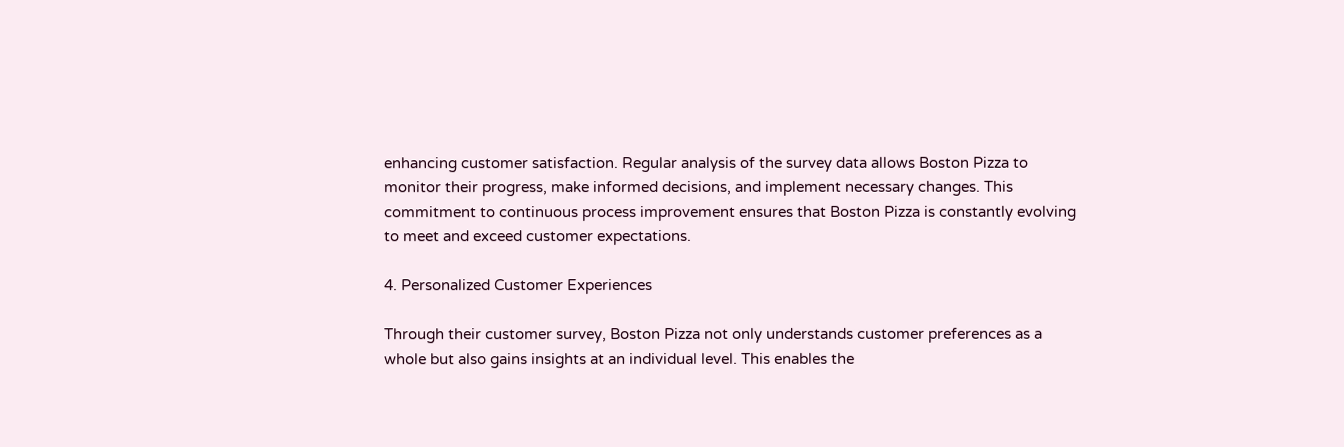enhancing customer satisfaction. Regular analysis of the survey data allows Boston Pizza to monitor their progress, make informed decisions, and implement necessary changes. This commitment to continuous process improvement ensures that Boston Pizza is constantly evolving to meet and exceed customer expectations.

4. Personalized Customer Experiences

Through their customer survey, Boston Pizza not only understands customer preferences as a whole but also gains insights at an individual level. This enables the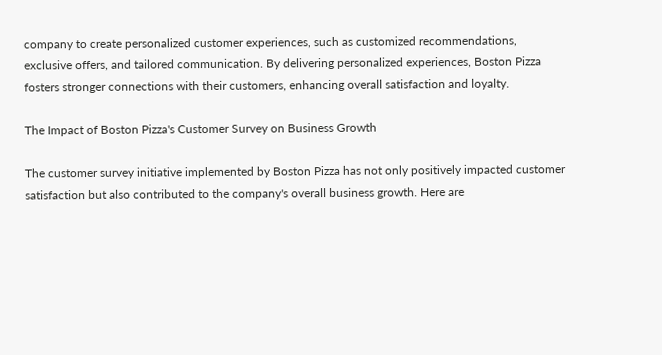company to create personalized customer experiences, such as customized recommendations, exclusive offers, and tailored communication. By delivering personalized experiences, Boston Pizza fosters stronger connections with their customers, enhancing overall satisfaction and loyalty.

The Impact of Boston Pizza's Customer Survey on Business Growth

The customer survey initiative implemented by Boston Pizza has not only positively impacted customer satisfaction but also contributed to the company's overall business growth. Here are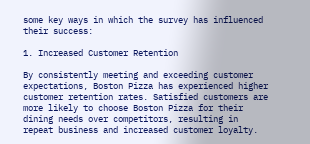some key ways in which the survey has influenced their success:

1. Increased Customer Retention

By consistently meeting and exceeding customer expectations, Boston Pizza has experienced higher customer retention rates. Satisfied customers are more likely to choose Boston Pizza for their dining needs over competitors, resulting in repeat business and increased customer loyalty.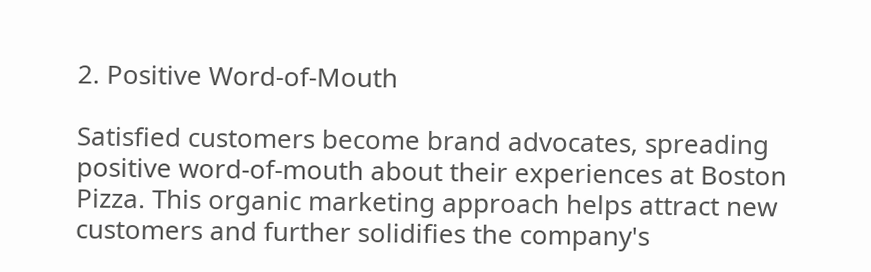2. Positive Word-of-Mouth

Satisfied customers become brand advocates, spreading positive word-of-mouth about their experiences at Boston Pizza. This organic marketing approach helps attract new customers and further solidifies the company's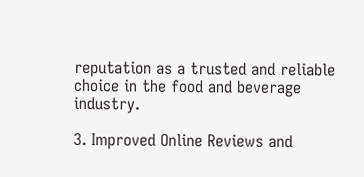reputation as a trusted and reliable choice in the food and beverage industry.

3. Improved Online Reviews and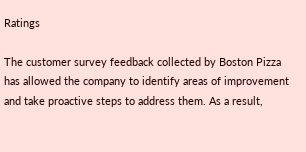Ratings

The customer survey feedback collected by Boston Pizza has allowed the company to identify areas of improvement and take proactive steps to address them. As a result,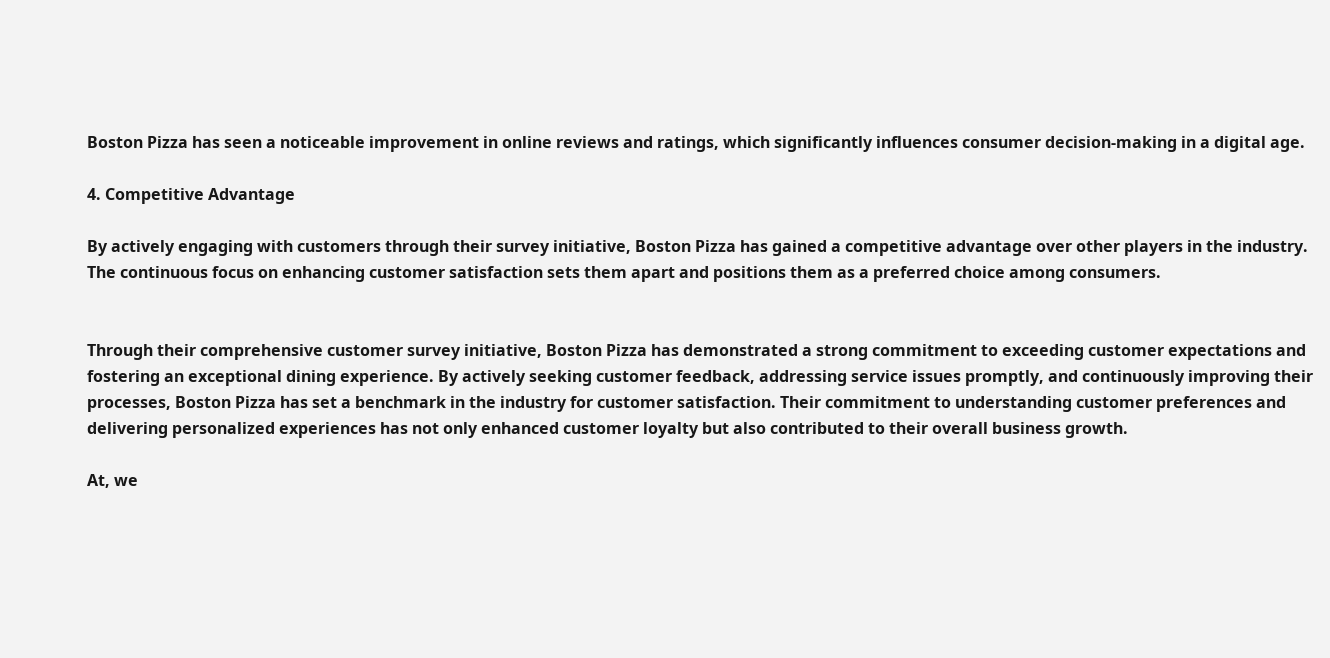Boston Pizza has seen a noticeable improvement in online reviews and ratings, which significantly influences consumer decision-making in a digital age.

4. Competitive Advantage

By actively engaging with customers through their survey initiative, Boston Pizza has gained a competitive advantage over other players in the industry. The continuous focus on enhancing customer satisfaction sets them apart and positions them as a preferred choice among consumers.


Through their comprehensive customer survey initiative, Boston Pizza has demonstrated a strong commitment to exceeding customer expectations and fostering an exceptional dining experience. By actively seeking customer feedback, addressing service issues promptly, and continuously improving their processes, Boston Pizza has set a benchmark in the industry for customer satisfaction. Their commitment to understanding customer preferences and delivering personalized experiences has not only enhanced customer loyalty but also contributed to their overall business growth.

At, we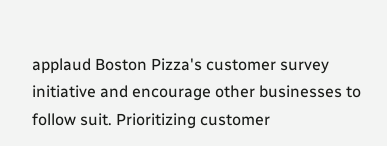applaud Boston Pizza's customer survey initiative and encourage other businesses to follow suit. Prioritizing customer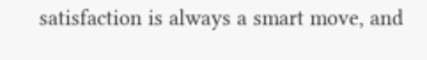satisfaction is always a smart move, and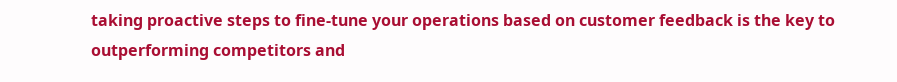taking proactive steps to fine-tune your operations based on customer feedback is the key to outperforming competitors and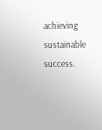achieving sustainable success.